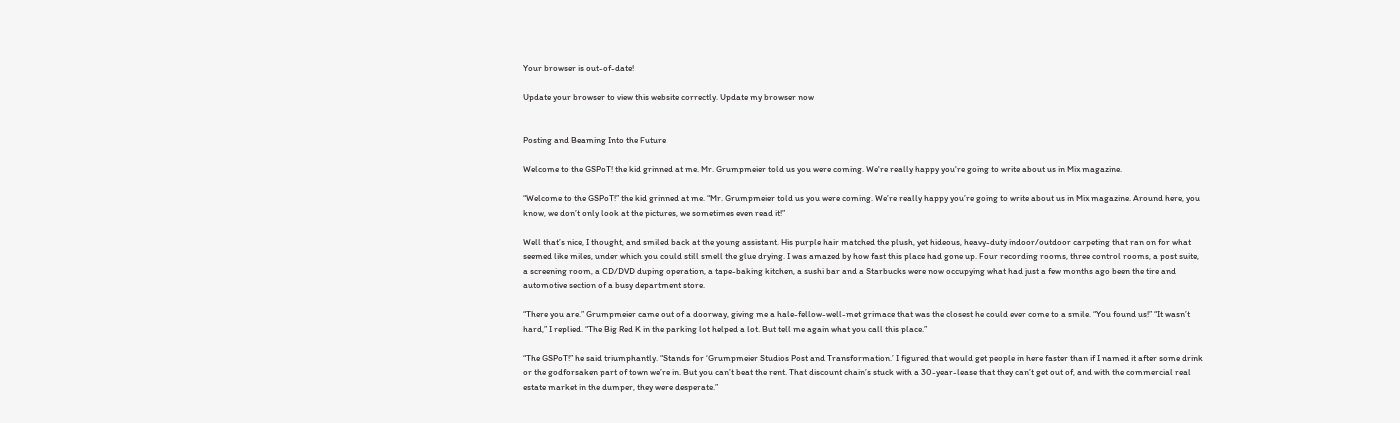Your browser is out-of-date!

Update your browser to view this website correctly. Update my browser now


Posting and Beaming Into the Future

Welcome to the GSPoT! the kid grinned at me. Mr. Grumpmeier told us you were coming. We're really happy you're going to write about us in Mix magazine.

“Welcome to the GSPoT!” the kid grinned at me. “Mr. Grumpmeier told us you were coming. We’re really happy you’re going to write about us in Mix magazine. Around here, you know, we don’t only look at the pictures, we sometimes even read it!”

Well that’s nice, I thought, and smiled back at the young assistant. His purple hair matched the plush, yet hideous, heavy-duty indoor/outdoor carpeting that ran on for what seemed like miles, under which you could still smell the glue drying. I was amazed by how fast this place had gone up. Four recording rooms, three control rooms, a post suite, a screening room, a CD/DVD duping operation, a tape-baking kitchen, a sushi bar and a Starbucks were now occupying what had just a few months ago been the tire and automotive section of a busy department store.

“There you are.” Grumpmeier came out of a doorway, giving me a hale-fellow-well-met grimace that was the closest he could ever come to a smile. “You found us!” “It wasn’t hard,” I replied. “The Big Red K in the parking lot helped a lot. But tell me again what you call this place.”

“The GSPoT!” he said triumphantly. “Stands for ‘Grumpmeier Studios Post and Transformation.’ I figured that would get people in here faster than if I named it after some drink or the godforsaken part of town we’re in. But you can’t beat the rent. That discount chain’s stuck with a 30-year-lease that they can’t get out of, and with the commercial real estate market in the dumper, they were desperate.”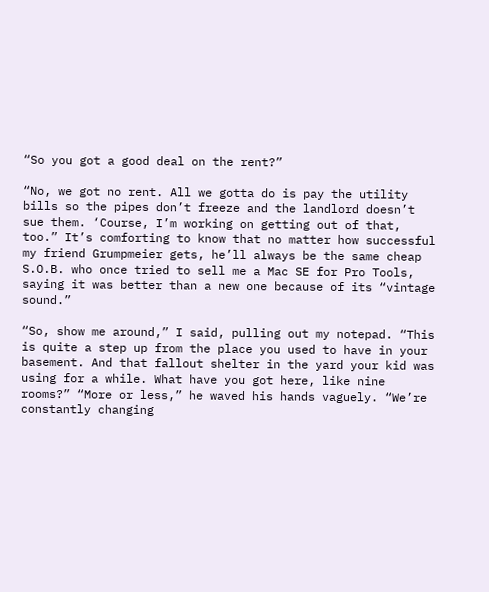“So you got a good deal on the rent?”

“No, we got no rent. All we gotta do is pay the utility bills so the pipes don’t freeze and the landlord doesn’t sue them. ‘Course, I’m working on getting out of that, too.” It’s comforting to know that no matter how successful my friend Grumpmeier gets, he’ll always be the same cheap S.O.B. who once tried to sell me a Mac SE for Pro Tools, saying it was better than a new one because of its “vintage sound.”

“So, show me around,” I said, pulling out my notepad. “This is quite a step up from the place you used to have in your basement. And that fallout shelter in the yard your kid was using for a while. What have you got here, like nine rooms?” “More or less,” he waved his hands vaguely. “We’re constantly changing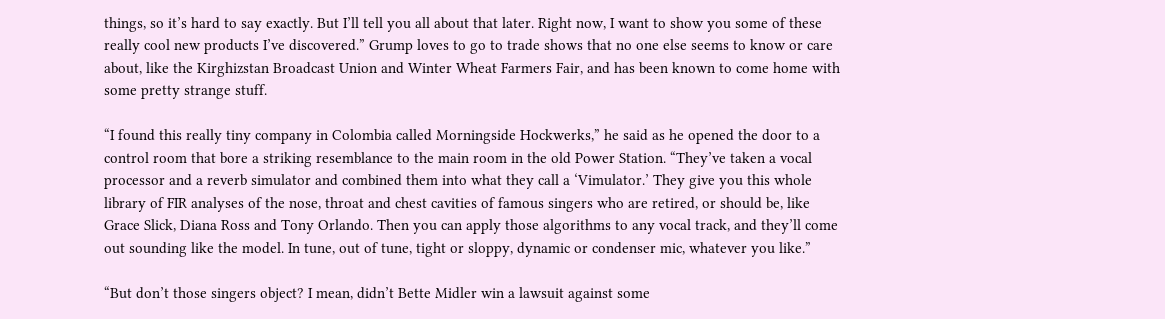things, so it’s hard to say exactly. But I’ll tell you all about that later. Right now, I want to show you some of these really cool new products I’ve discovered.” Grump loves to go to trade shows that no one else seems to know or care about, like the Kirghizstan Broadcast Union and Winter Wheat Farmers Fair, and has been known to come home with some pretty strange stuff.

“I found this really tiny company in Colombia called Morningside Hockwerks,” he said as he opened the door to a control room that bore a striking resemblance to the main room in the old Power Station. “They’ve taken a vocal processor and a reverb simulator and combined them into what they call a ‘Vimulator.’ They give you this whole library of FIR analyses of the nose, throat and chest cavities of famous singers who are retired, or should be, like Grace Slick, Diana Ross and Tony Orlando. Then you can apply those algorithms to any vocal track, and they’ll come out sounding like the model. In tune, out of tune, tight or sloppy, dynamic or condenser mic, whatever you like.”

“But don’t those singers object? I mean, didn’t Bette Midler win a lawsuit against some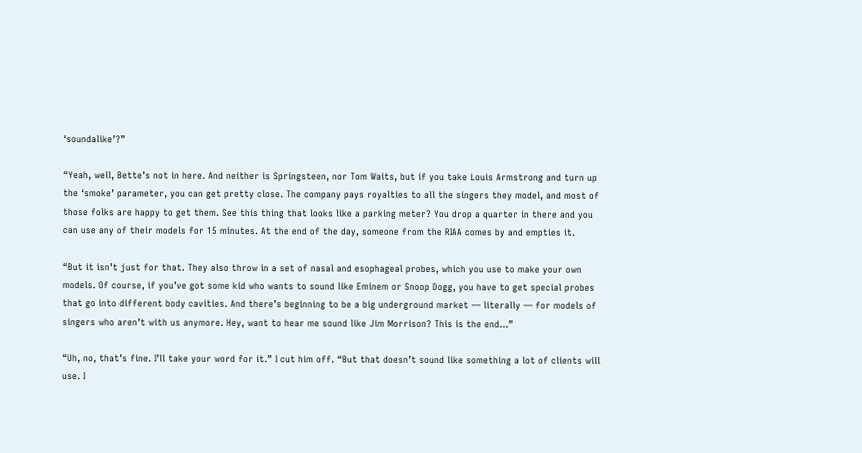‘soundalike’?”

“Yeah, well, Bette’s not in here. And neither is Springsteen, nor Tom Waits, but if you take Louis Armstrong and turn up the ‘smoke’ parameter, you can get pretty close. The company pays royalties to all the singers they model, and most of those folks are happy to get them. See this thing that looks like a parking meter? You drop a quarter in there and you can use any of their models for 15 minutes. At the end of the day, someone from the RIAA comes by and empties it.

“But it isn’t just for that. They also throw in a set of nasal and esophageal probes, which you use to make your own models. Of course, if you’ve got some kid who wants to sound like Eminem or Snoop Dogg, you have to get special probes that go into different body cavities. And there’s beginning to be a big underground market — literally — for models of singers who aren’t with us anymore. Hey, want to hear me sound like Jim Morrison? This is the end…”

“Uh, no, that’s fine. I’ll take your word for it.” I cut him off. “But that doesn’t sound like something a lot of clients will use. I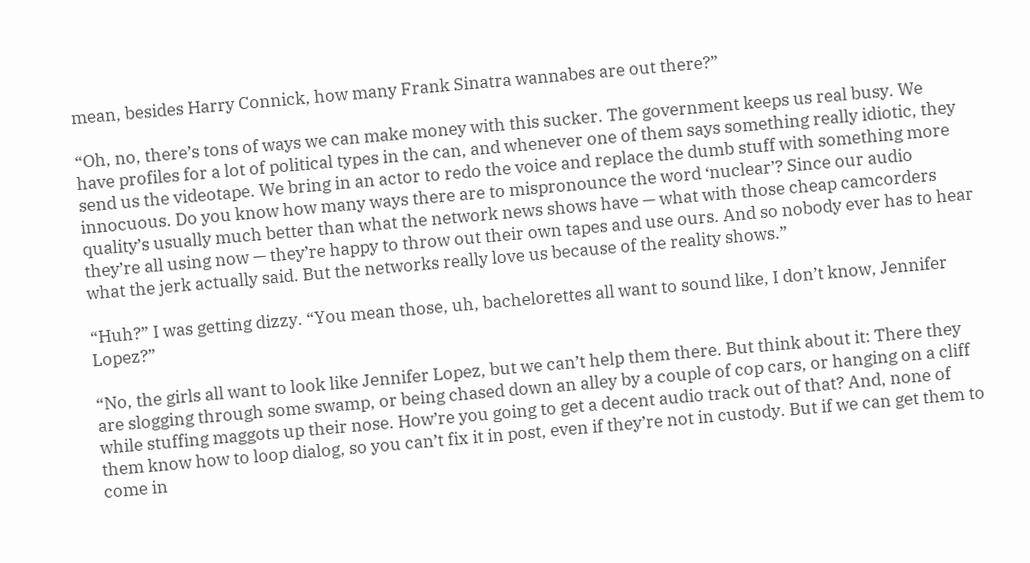mean, besides Harry Connick, how many Frank Sinatra wannabes are out there?”

“Oh, no, there’s tons of ways we can make money with this sucker. The government keeps us real busy. We have profiles for a lot of political types in the can, and whenever one of them says something really idiotic, they send us the videotape. We bring in an actor to redo the voice and replace the dumb stuff with something more innocuous. Do you know how many ways there are to mispronounce the word ‘nuclear’? Since our audio quality’s usually much better than what the network news shows have — what with those cheap camcorders they’re all using now — they’re happy to throw out their own tapes and use ours. And so nobody ever has to hear what the jerk actually said. But the networks really love us because of the reality shows.”

“Huh?” I was getting dizzy. “You mean those, uh, bachelorettes all want to sound like, I don’t know, Jennifer Lopez?”

“No, the girls all want to look like Jennifer Lopez, but we can’t help them there. But think about it: There they are slogging through some swamp, or being chased down an alley by a couple of cop cars, or hanging on a cliff while stuffing maggots up their nose. How’re you going to get a decent audio track out of that? And, none of them know how to loop dialog, so you can’t fix it in post, even if they’re not in custody. But if we can get them to come in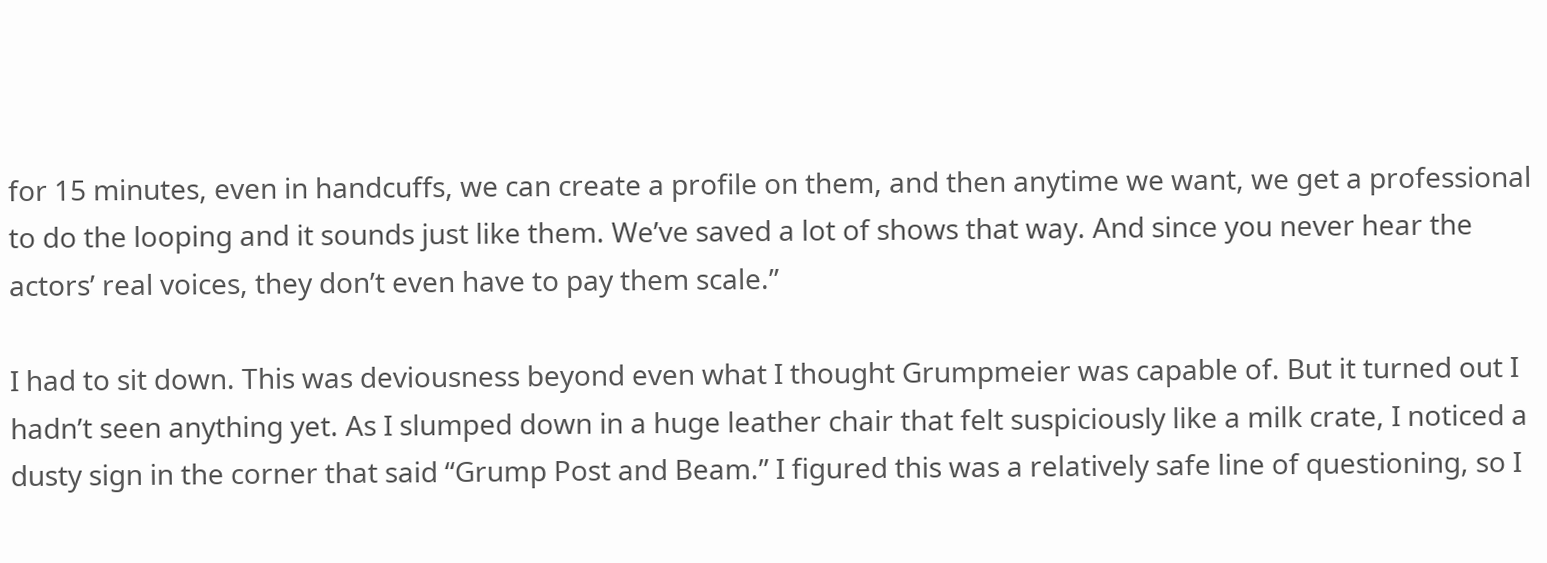for 15 minutes, even in handcuffs, we can create a profile on them, and then anytime we want, we get a professional to do the looping and it sounds just like them. We’ve saved a lot of shows that way. And since you never hear the actors’ real voices, they don’t even have to pay them scale.”

I had to sit down. This was deviousness beyond even what I thought Grumpmeier was capable of. But it turned out I hadn’t seen anything yet. As I slumped down in a huge leather chair that felt suspiciously like a milk crate, I noticed a dusty sign in the corner that said “Grump Post and Beam.” I figured this was a relatively safe line of questioning, so I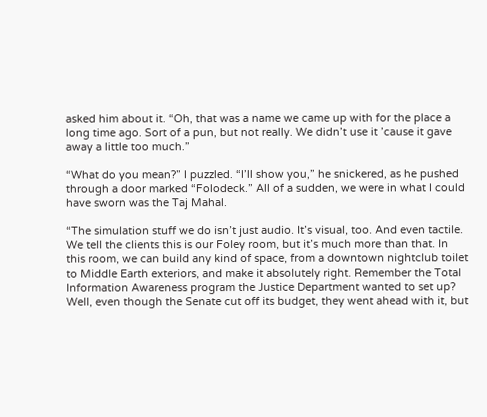asked him about it. “Oh, that was a name we came up with for the place a long time ago. Sort of a pun, but not really. We didn’t use it ’cause it gave away a little too much.”

“What do you mean?” I puzzled. “I’ll show you,” he snickered, as he pushed through a door marked “Folodeck.” All of a sudden, we were in what I could have sworn was the Taj Mahal.

“The simulation stuff we do isn’t just audio. It’s visual, too. And even tactile. We tell the clients this is our Foley room, but it’s much more than that. In this room, we can build any kind of space, from a downtown nightclub toilet to Middle Earth exteriors, and make it absolutely right. Remember the Total Information Awareness program the Justice Department wanted to set up? Well, even though the Senate cut off its budget, they went ahead with it, but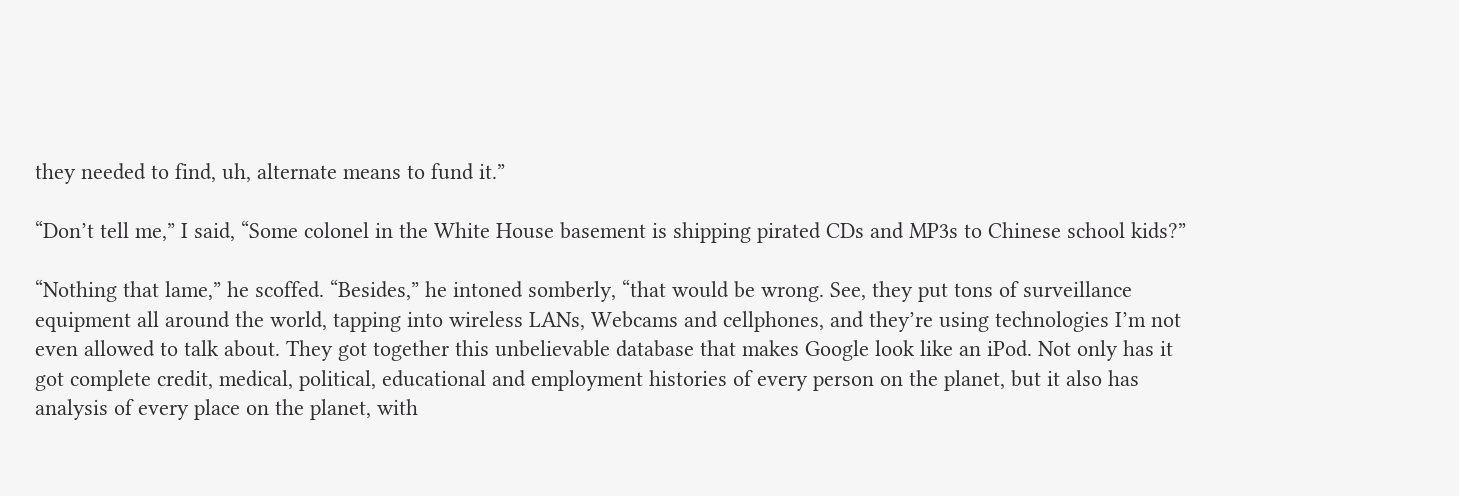they needed to find, uh, alternate means to fund it.”

“Don’t tell me,” I said, “Some colonel in the White House basement is shipping pirated CDs and MP3s to Chinese school kids?”

“Nothing that lame,” he scoffed. “Besides,” he intoned somberly, “that would be wrong. See, they put tons of surveillance equipment all around the world, tapping into wireless LANs, Webcams and cellphones, and they’re using technologies I’m not even allowed to talk about. They got together this unbelievable database that makes Google look like an iPod. Not only has it got complete credit, medical, political, educational and employment histories of every person on the planet, but it also has analysis of every place on the planet, with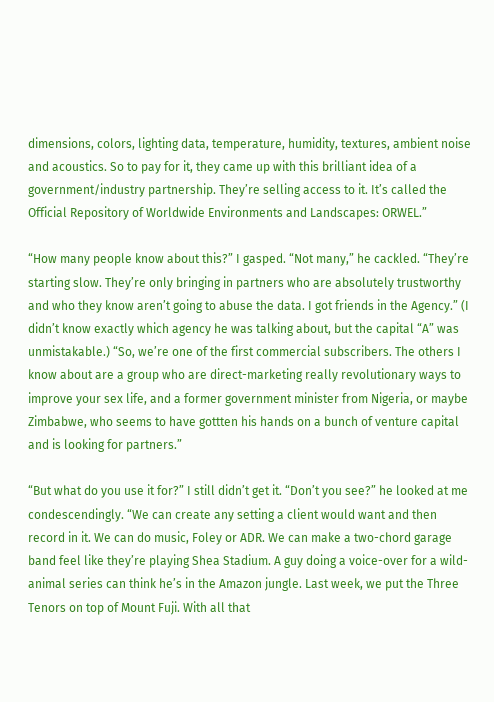dimensions, colors, lighting data, temperature, humidity, textures, ambient noise and acoustics. So to pay for it, they came up with this brilliant idea of a government/industry partnership. They’re selling access to it. It’s called the Official Repository of Worldwide Environments and Landscapes: ORWEL.”

“How many people know about this?” I gasped. “Not many,” he cackled. “They’re starting slow. They’re only bringing in partners who are absolutely trustworthy and who they know aren’t going to abuse the data. I got friends in the Agency.” (I didn’t know exactly which agency he was talking about, but the capital “A” was unmistakable.) “So, we’re one of the first commercial subscribers. The others I know about are a group who are direct-marketing really revolutionary ways to improve your sex life, and a former government minister from Nigeria, or maybe Zimbabwe, who seems to have gottten his hands on a bunch of venture capital and is looking for partners.”

“But what do you use it for?” I still didn’t get it. “Don’t you see?” he looked at me condescendingly. “We can create any setting a client would want and then record in it. We can do music, Foley or ADR. We can make a two-chord garage band feel like they’re playing Shea Stadium. A guy doing a voice-over for a wild-animal series can think he’s in the Amazon jungle. Last week, we put the Three Tenors on top of Mount Fuji. With all that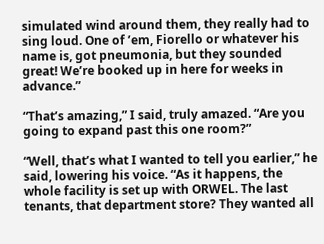simulated wind around them, they really had to sing loud. One of ’em, Fiorello or whatever his name is, got pneumonia, but they sounded great! We’re booked up in here for weeks in advance.”

“That’s amazing,” I said, truly amazed. “Are you going to expand past this one room?”

“Well, that’s what I wanted to tell you earlier,” he said, lowering his voice. “As it happens, the whole facility is set up with ORWEL. The last tenants, that department store? They wanted all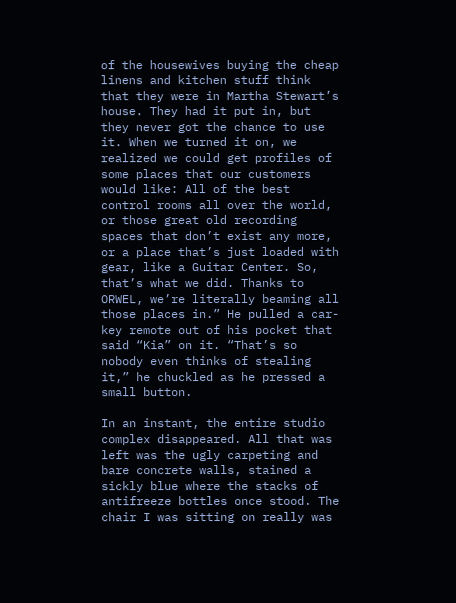of the housewives buying the cheap linens and kitchen stuff think that they were in Martha Stewart’s house. They had it put in, but they never got the chance to use it. When we turned it on, we realized we could get profiles of some places that our customers would like: All of the best control rooms all over the world, or those great old recording spaces that don’t exist any more, or a place that’s just loaded with gear, like a Guitar Center. So, that’s what we did. Thanks to ORWEL, we’re literally beaming all those places in.” He pulled a car-key remote out of his pocket that said “Kia” on it. “That’s so nobody even thinks of stealing it,” he chuckled as he pressed a small button.

In an instant, the entire studio complex disappeared. All that was left was the ugly carpeting and bare concrete walls, stained a sickly blue where the stacks of antifreeze bottles once stood. The chair I was sitting on really was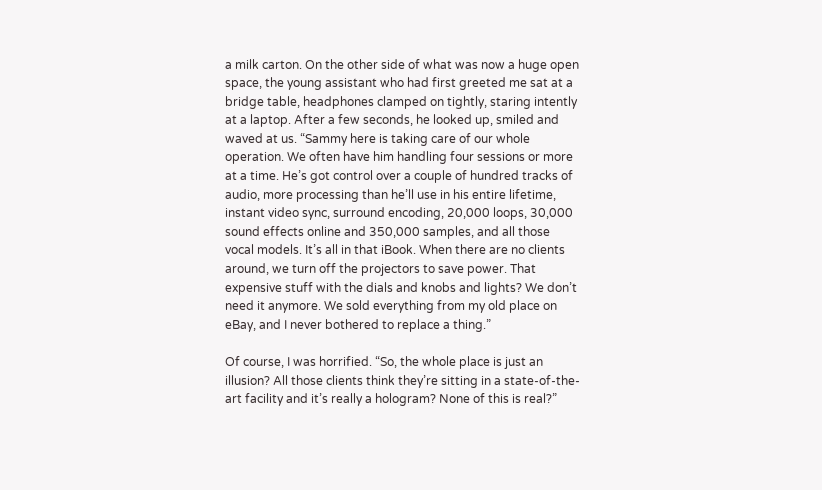a milk carton. On the other side of what was now a huge open space, the young assistant who had first greeted me sat at a bridge table, headphones clamped on tightly, staring intently at a laptop. After a few seconds, he looked up, smiled and waved at us. “Sammy here is taking care of our whole operation. We often have him handling four sessions or more at a time. He’s got control over a couple of hundred tracks of audio, more processing than he’ll use in his entire lifetime, instant video sync, surround encoding, 20,000 loops, 30,000 sound effects online and 350,000 samples, and all those vocal models. It’s all in that iBook. When there are no clients around, we turn off the projectors to save power. That expensive stuff with the dials and knobs and lights? We don’t need it anymore. We sold everything from my old place on eBay, and I never bothered to replace a thing.”

Of course, I was horrified. “So, the whole place is just an illusion? All those clients think they’re sitting in a state-of-the-art facility and it’s really a hologram? None of this is real?”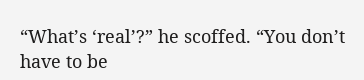“What’s ‘real’?” he scoffed. “You don’t have to be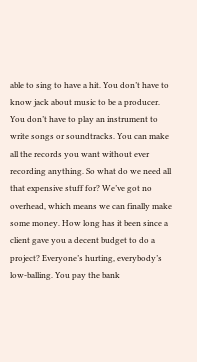able to sing to have a hit. You don’t have to know jack about music to be a producer. You don’t have to play an instrument to write songs or soundtracks. You can make all the records you want without ever recording anything. So what do we need all that expensive stuff for? We’ve got no overhead, which means we can finally make some money. How long has it been since a client gave you a decent budget to do a project? Everyone’s hurting, everybody’s low-balling. You pay the bank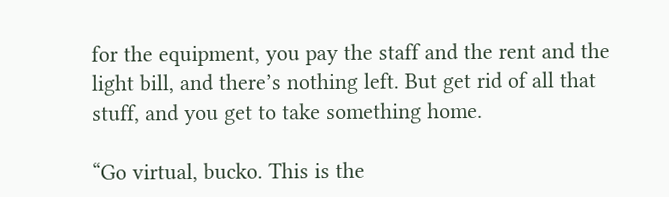for the equipment, you pay the staff and the rent and the light bill, and there’s nothing left. But get rid of all that stuff, and you get to take something home.

“Go virtual, bucko. This is the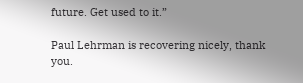future. Get used to it.”

Paul Lehrman is recovering nicely, thank you.